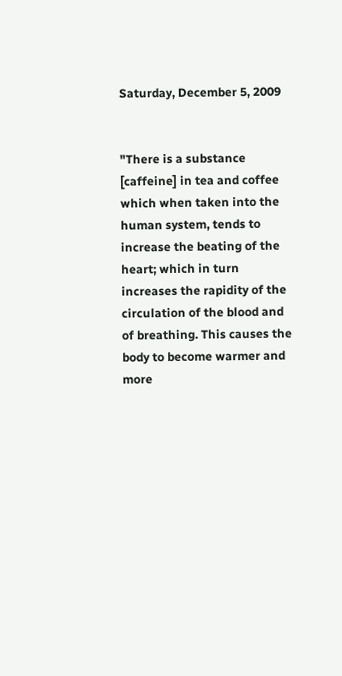Saturday, December 5, 2009


"There is a substance [caffeine] in tea and coffee which when taken into the human system, tends to increase the beating of the heart; which in turn increases the rapidity of the circulation of the blood and of breathing. This causes the body to become warmer and more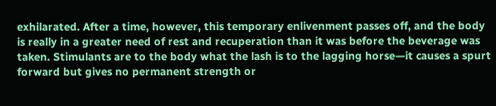exhilarated. After a time, however, this temporary enlivenment passes off, and the body is really in a greater need of rest and recuperation than it was before the beverage was taken. Stimulants are to the body what the lash is to the lagging horse—it causes a spurt forward but gives no permanent strength or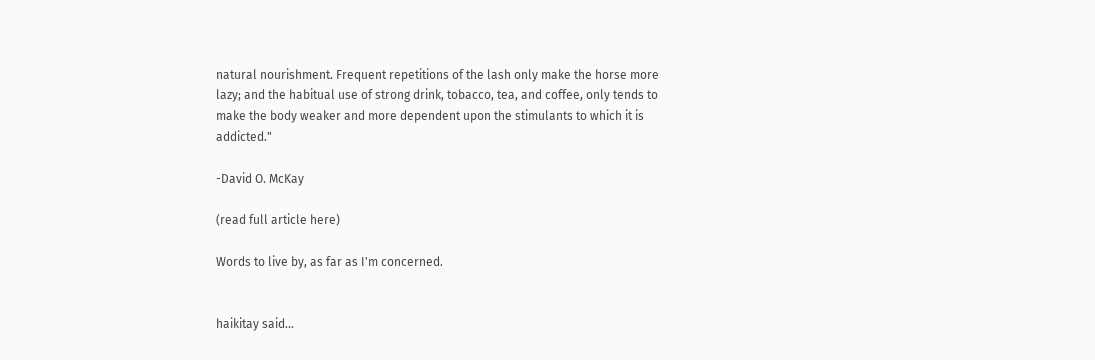natural nourishment. Frequent repetitions of the lash only make the horse more lazy; and the habitual use of strong drink, tobacco, tea, and coffee, only tends to make the body weaker and more dependent upon the stimulants to which it is addicted."

-David O. McKay

(read full article here)

Words to live by, as far as I'm concerned.


haikitay said...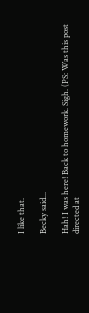I like that.

Becky said...

Hah! I was here! Back to homework. Sigh. (PS: Was this post directed at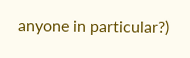anyone in particular?)